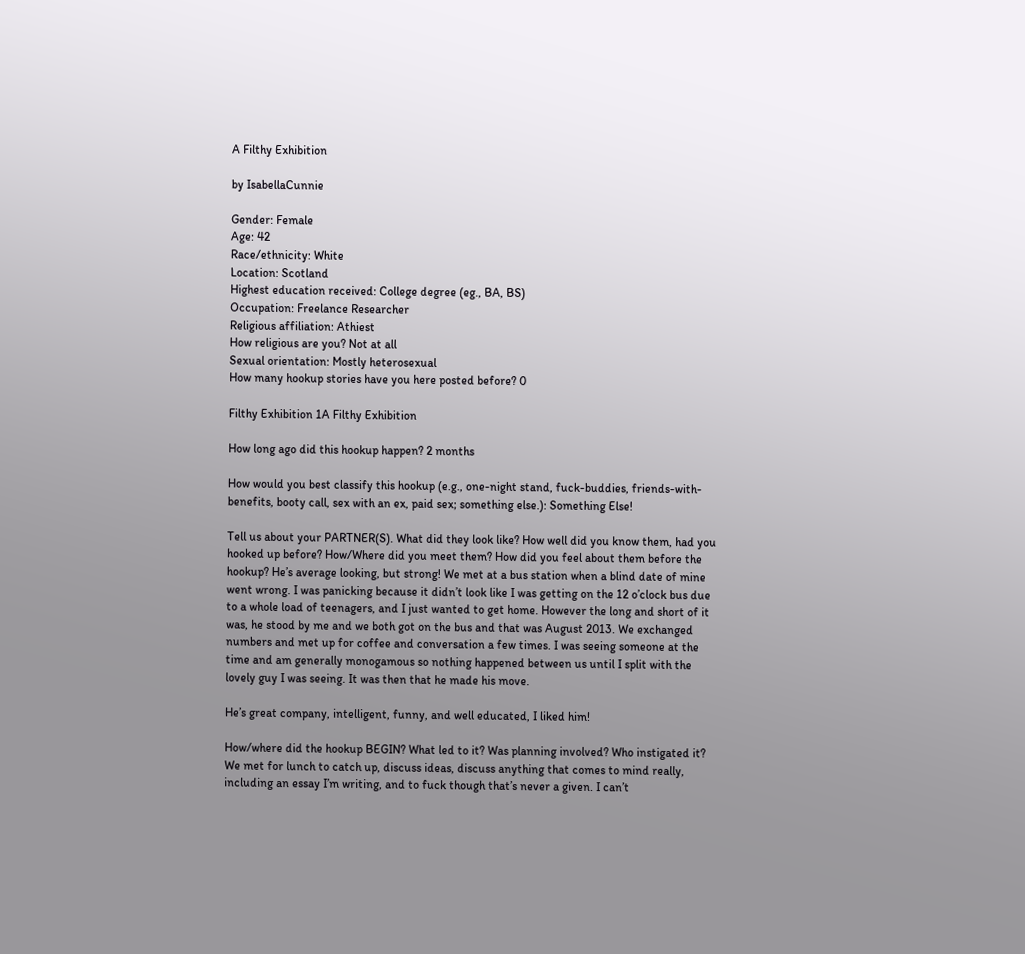A Filthy Exhibition

by IsabellaCunnie

Gender: Female
Age: 42
Race/ethnicity: White
Location: Scotland
Highest education received: College degree (eg., BA, BS)
Occupation: Freelance Researcher
Religious affiliation: Athiest
How religious are you? Not at all
Sexual orientation: Mostly heterosexual
How many hookup stories have you here posted before? 0

Filthy Exhibition 1A Filthy Exhibition

How long ago did this hookup happen? 2 months

How would you best classify this hookup (e.g., one-night stand, fuck-buddies, friends-with-benefits, booty call, sex with an ex, paid sex; something else.): Something Else!

Tell us about your PARTNER(S). What did they look like? How well did you know them, had you hooked up before? How/Where did you meet them? How did you feel about them before the hookup? He’s average looking, but strong! We met at a bus station when a blind date of mine went wrong. I was panicking because it didn’t look like I was getting on the 12 o’clock bus due to a whole load of teenagers, and I just wanted to get home. However the long and short of it was, he stood by me and we both got on the bus and that was August 2013. We exchanged numbers and met up for coffee and conversation a few times. I was seeing someone at the time and am generally monogamous so nothing happened between us until I split with the lovely guy I was seeing. It was then that he made his move.

He’s great company, intelligent, funny, and well educated, I liked him!

How/where did the hookup BEGIN? What led to it? Was planning involved? Who instigated it? We met for lunch to catch up, discuss ideas, discuss anything that comes to mind really, including an essay I’m writing, and to fuck though that’s never a given. I can’t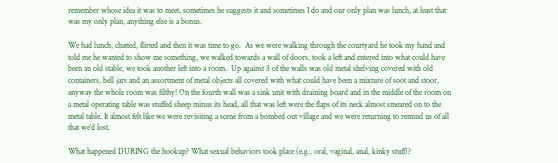remember whose idea it was to meet, sometimes he suggests it and sometimes I do and our only plan was lunch, at least that was my only plan, anything else is a bonus.

We had lunch, chatted, flirted and then it was time to go.  As we were walking through the courtyard he took my hand and told me he wanted to show me something, we walked towards a wall of doors, took a left and entered into what could have been an old stable, we took another left into a room.  Up against 3 of the walls was old metal shelving covered with old containers, bell jars and an assortment of metal objects all covered with what could have been a mixture of soot and stoor, anyway the whole room was filthy! On the fourth wall was a sink unit with draining board and in the middle of the room on a metal operating table was stuffed sheep minus its head, all that was left were the flaps of its neck almost smeared on to the metal table. It almost felt like we were revisiting a scene from a bombed out village and we were returning to remind us of all that we’d lost.

What happened DURING the hookup? What sexual behaviors took place (e.g., oral, vaginal, anal, kinky stuff)?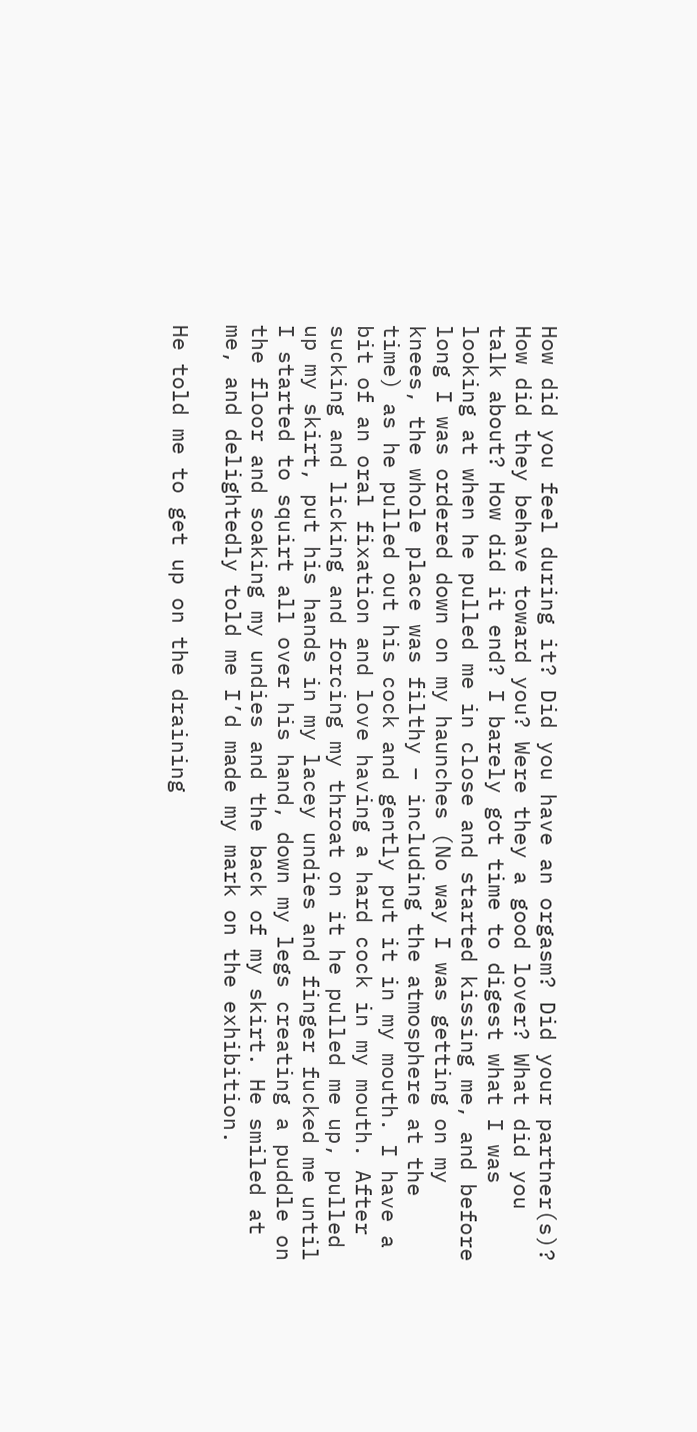How did you feel during it? Did you have an orgasm? Did your partner(s)? How did they behave toward you? Were they a good lover? What did you talk about? How did it end? I barely got time to digest what I was looking at when he pulled me in close and started kissing me, and before long I was ordered down on my haunches (No way I was getting on my knees, the whole place was filthy – including the atmosphere at the time) as he pulled out his cock and gently put it in my mouth. I have a bit of an oral fixation and love having a hard cock in my mouth. After sucking and licking and forcing my throat on it he pulled me up, pulled up my skirt, put his hands in my lacey undies and finger fucked me until I started to squirt all over his hand, down my legs creating a puddle on the floor and soaking my undies and the back of my skirt. He smiled at me, and delightedly told me I’d made my mark on the exhibition.

He told me to get up on the draining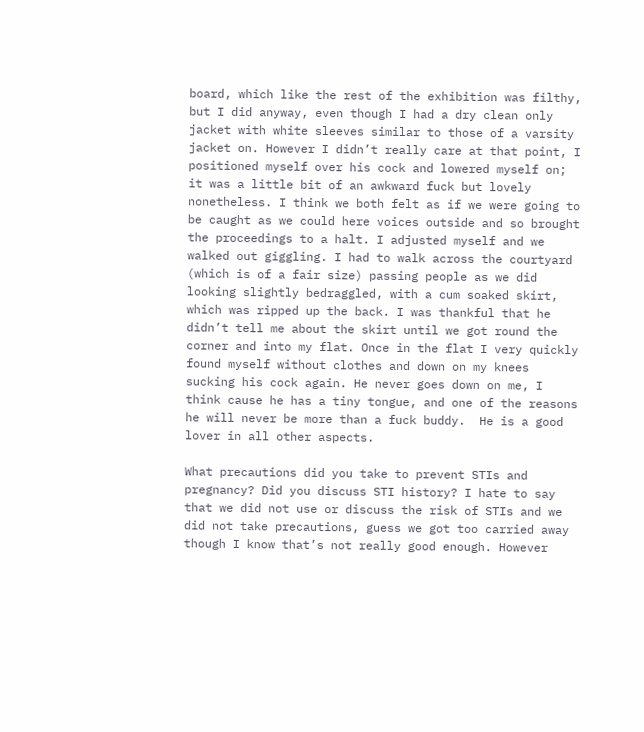board, which like the rest of the exhibition was filthy, but I did anyway, even though I had a dry clean only jacket with white sleeves similar to those of a varsity jacket on. However I didn’t really care at that point, I positioned myself over his cock and lowered myself on; it was a little bit of an awkward fuck but lovely nonetheless. I think we both felt as if we were going to be caught as we could here voices outside and so brought the proceedings to a halt. I adjusted myself and we walked out giggling. I had to walk across the courtyard (which is of a fair size) passing people as we did looking slightly bedraggled, with a cum soaked skirt, which was ripped up the back. I was thankful that he didn’t tell me about the skirt until we got round the corner and into my flat. Once in the flat I very quickly found myself without clothes and down on my knees sucking his cock again. He never goes down on me, I think cause he has a tiny tongue, and one of the reasons he will never be more than a fuck buddy.  He is a good lover in all other aspects.

What precautions did you take to prevent STIs and pregnancy? Did you discuss STI history? I hate to say that we did not use or discuss the risk of STIs and we did not take precautions, guess we got too carried away though I know that’s not really good enough. However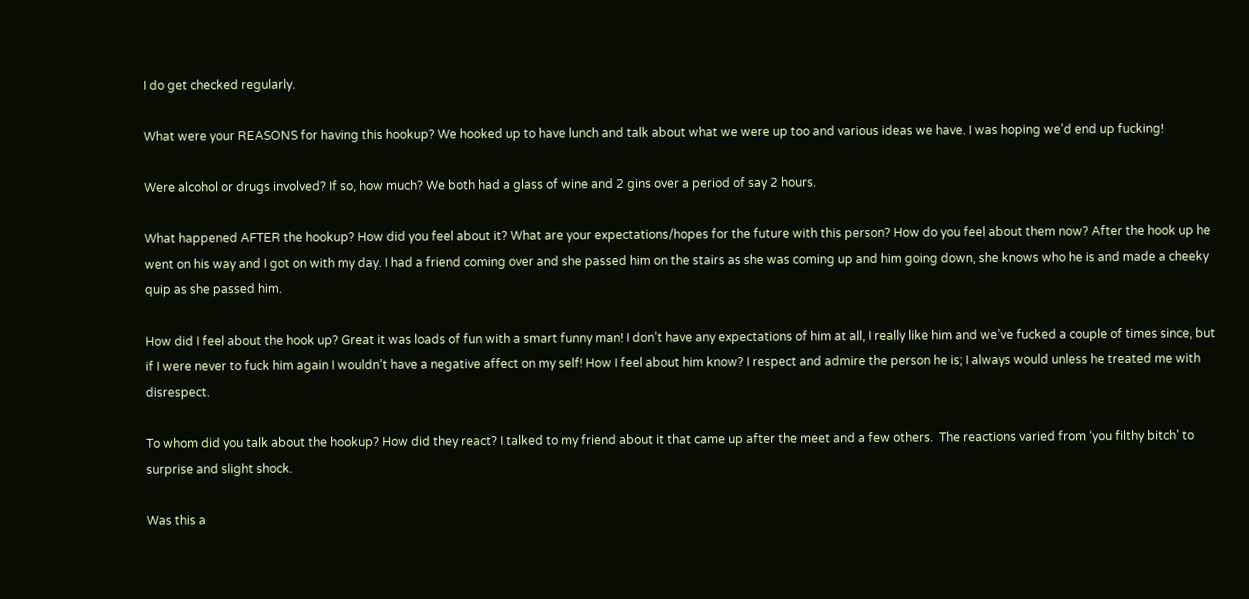I do get checked regularly.

What were your REASONS for having this hookup? We hooked up to have lunch and talk about what we were up too and various ideas we have. I was hoping we’d end up fucking!

Were alcohol or drugs involved? If so, how much? We both had a glass of wine and 2 gins over a period of say 2 hours.

What happened AFTER the hookup? How did you feel about it? What are your expectations/hopes for the future with this person? How do you feel about them now? After the hook up he went on his way and I got on with my day. I had a friend coming over and she passed him on the stairs as she was coming up and him going down, she knows who he is and made a cheeky quip as she passed him.

How did I feel about the hook up? Great it was loads of fun with a smart funny man! I don’t have any expectations of him at all, I really like him and we’ve fucked a couple of times since, but if I were never to fuck him again I wouldn’t have a negative affect on my self! How I feel about him know? I respect and admire the person he is; I always would unless he treated me with disrespect.

To whom did you talk about the hookup? How did they react? I talked to my friend about it that came up after the meet and a few others.  The reactions varied from ‘you filthy bitch’ to surprise and slight shock.

Was this a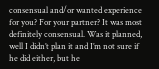consensual and/or wanted experience for you? For your partner? It was most definitely consensual. Was it planned, well I didn’t plan it and I’m not sure if he did either, but he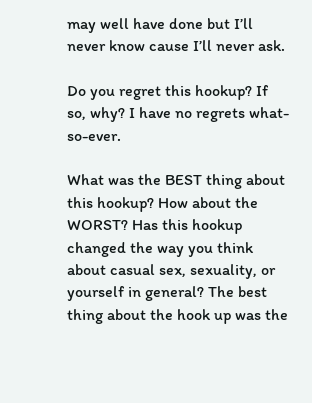may well have done but I’ll never know cause I’ll never ask.

Do you regret this hookup? If so, why? I have no regrets what-so-ever.

What was the BEST thing about this hookup? How about the WORST? Has this hookup changed the way you think about casual sex, sexuality, or yourself in general? The best thing about the hook up was the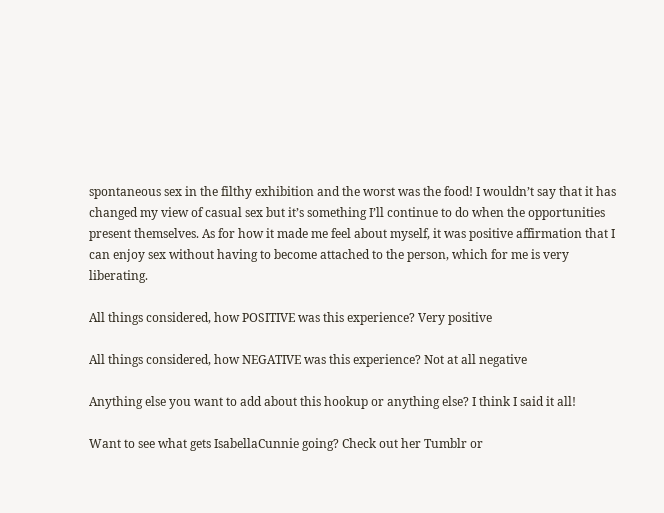spontaneous sex in the filthy exhibition and the worst was the food! I wouldn’t say that it has changed my view of casual sex but it’s something I’ll continue to do when the opportunities present themselves. As for how it made me feel about myself, it was positive affirmation that I can enjoy sex without having to become attached to the person, which for me is very liberating.

All things considered, how POSITIVE was this experience? Very positive

All things considered, how NEGATIVE was this experience? Not at all negative

Anything else you want to add about this hookup or anything else? I think I said it all!

Want to see what gets IsabellaCunnie going? Check out her Tumblr or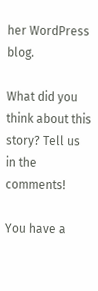her WordPress blog.

What did you think about this story? Tell us in the comments!

You have a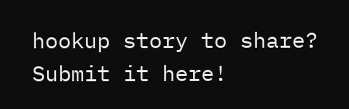hookup story to share? Submit it here!